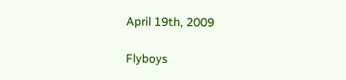April 19th, 2009

Flyboys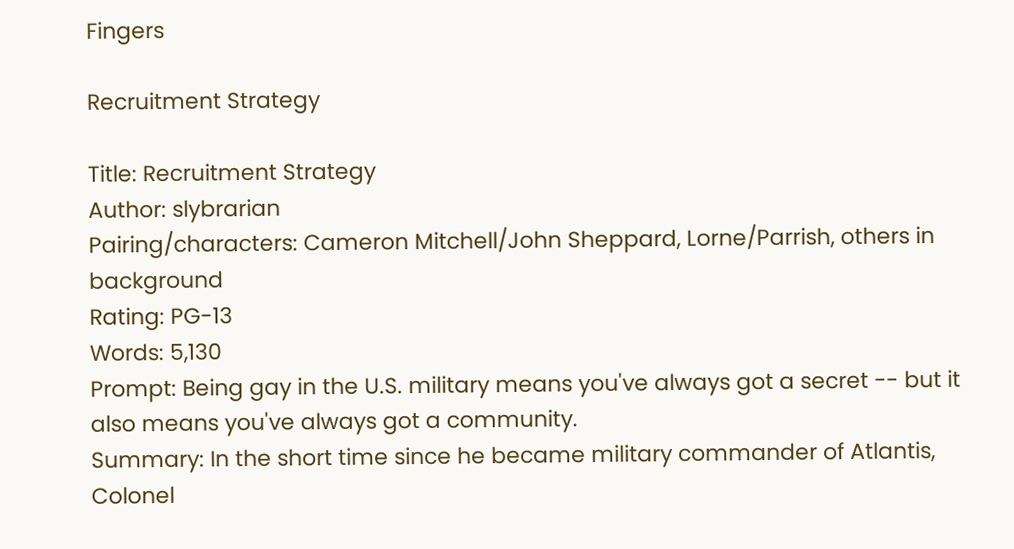Fingers

Recruitment Strategy

Title: Recruitment Strategy
Author: slybrarian
Pairing/characters: Cameron Mitchell/John Sheppard, Lorne/Parrish, others in background
Rating: PG-13
Words: 5,130
Prompt: Being gay in the U.S. military means you've always got a secret -- but it also means you've always got a community.
Summary: In the short time since he became military commander of Atlantis, Colonel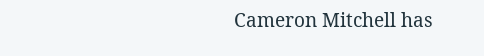Cameron Mitchell has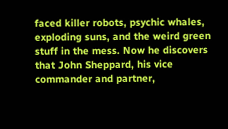faced killer robots, psychic whales, exploding suns, and the weird green stuff in the mess. Now he discovers that John Sheppard, his vice commander and partner,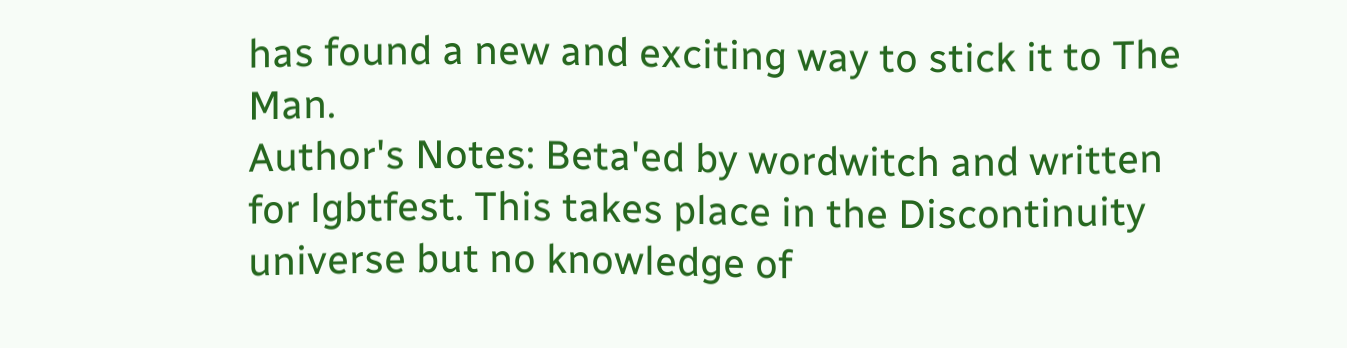has found a new and exciting way to stick it to The Man.
Author's Notes: Beta'ed by wordwitch and written for lgbtfest. This takes place in the Discontinuity universe but no knowledge of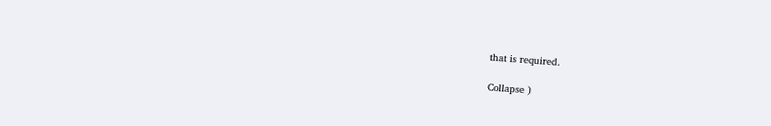that is required.

Collapse )